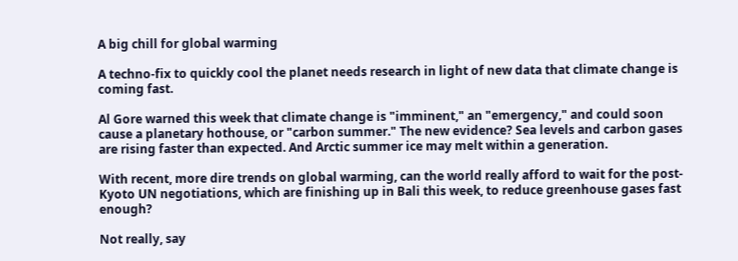A big chill for global warming

A techno-fix to quickly cool the planet needs research in light of new data that climate change is coming fast.

Al Gore warned this week that climate change is "imminent," an "emergency," and could soon cause a planetary hothouse, or "carbon summer." The new evidence? Sea levels and carbon gases are rising faster than expected. And Arctic summer ice may melt within a generation.

With recent, more dire trends on global warming, can the world really afford to wait for the post-Kyoto UN negotiations, which are finishing up in Bali this week, to reduce greenhouse gases fast enough?

Not really, say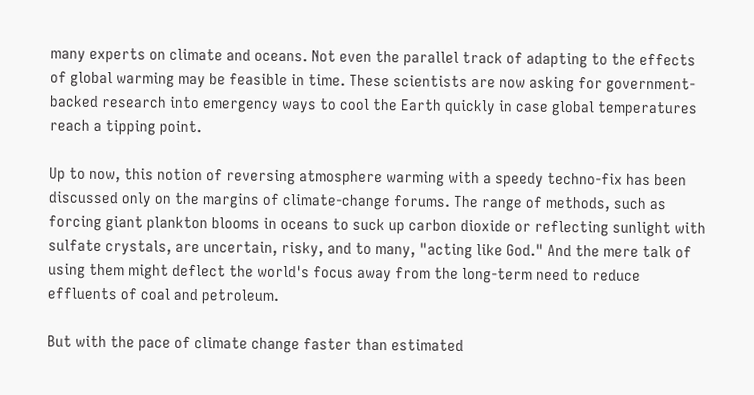many experts on climate and oceans. Not even the parallel track of adapting to the effects of global warming may be feasible in time. These scientists are now asking for government-backed research into emergency ways to cool the Earth quickly in case global temperatures reach a tipping point.

Up to now, this notion of reversing atmosphere warming with a speedy techno-fix has been discussed only on the margins of climate-change forums. The range of methods, such as forcing giant plankton blooms in oceans to suck up carbon dioxide or reflecting sunlight with sulfate crystals, are uncertain, risky, and to many, "acting like God." And the mere talk of using them might deflect the world's focus away from the long-term need to reduce effluents of coal and petroleum.

But with the pace of climate change faster than estimated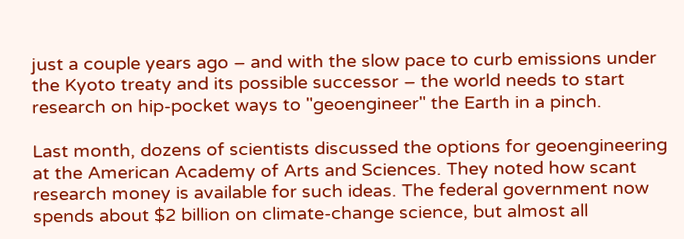just a couple years ago – and with the slow pace to curb emissions under the Kyoto treaty and its possible successor – the world needs to start research on hip-pocket ways to "geoengineer" the Earth in a pinch.

Last month, dozens of scientists discussed the options for geoengineering at the American Academy of Arts and Sciences. They noted how scant research money is available for such ideas. The federal government now spends about $2 billion on climate-change science, but almost all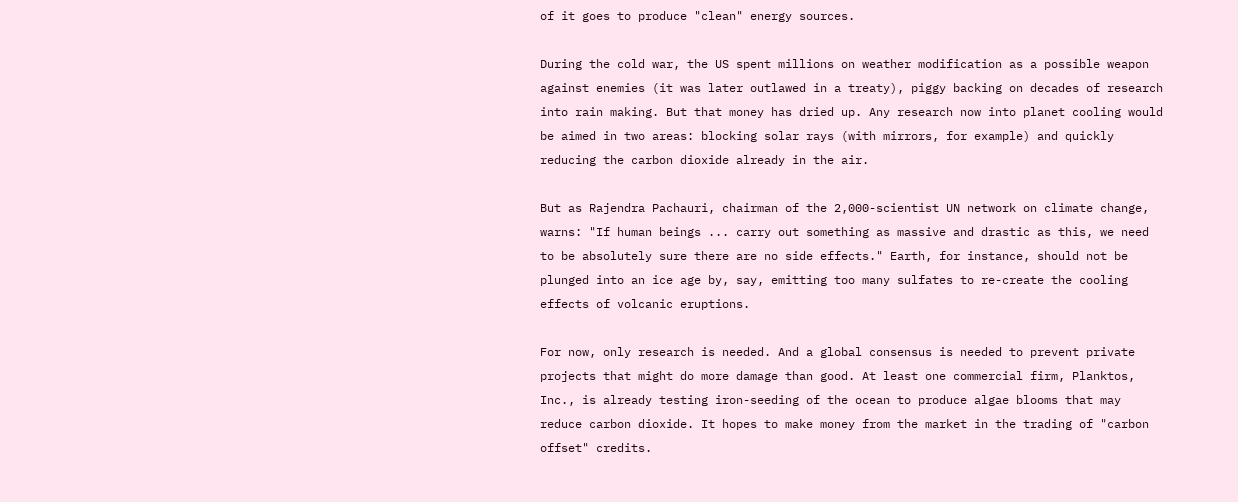of it goes to produce "clean" energy sources.

During the cold war, the US spent millions on weather modification as a possible weapon against enemies (it was later outlawed in a treaty), piggy backing on decades of research into rain making. But that money has dried up. Any research now into planet cooling would be aimed in two areas: blocking solar rays (with mirrors, for example) and quickly reducing the carbon dioxide already in the air.

But as Rajendra Pachauri, chairman of the 2,000-scientist UN network on climate change, warns: "If human beings ... carry out something as massive and drastic as this, we need to be absolutely sure there are no side effects." Earth, for instance, should not be plunged into an ice age by, say, emitting too many sulfates to re-create the cooling effects of volcanic eruptions.

For now, only research is needed. And a global consensus is needed to prevent private projects that might do more damage than good. At least one commercial firm, Planktos, Inc., is already testing iron-seeding of the ocean to produce algae blooms that may reduce carbon dioxide. It hopes to make money from the market in the trading of "carbon offset" credits.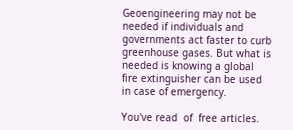Geoengineering may not be needed if individuals and governments act faster to curb greenhouse gases. But what is needed is knowing a global fire extinguisher can be used in case of emergency.

You've read  of  free articles.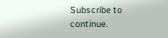Subscribe to continue.